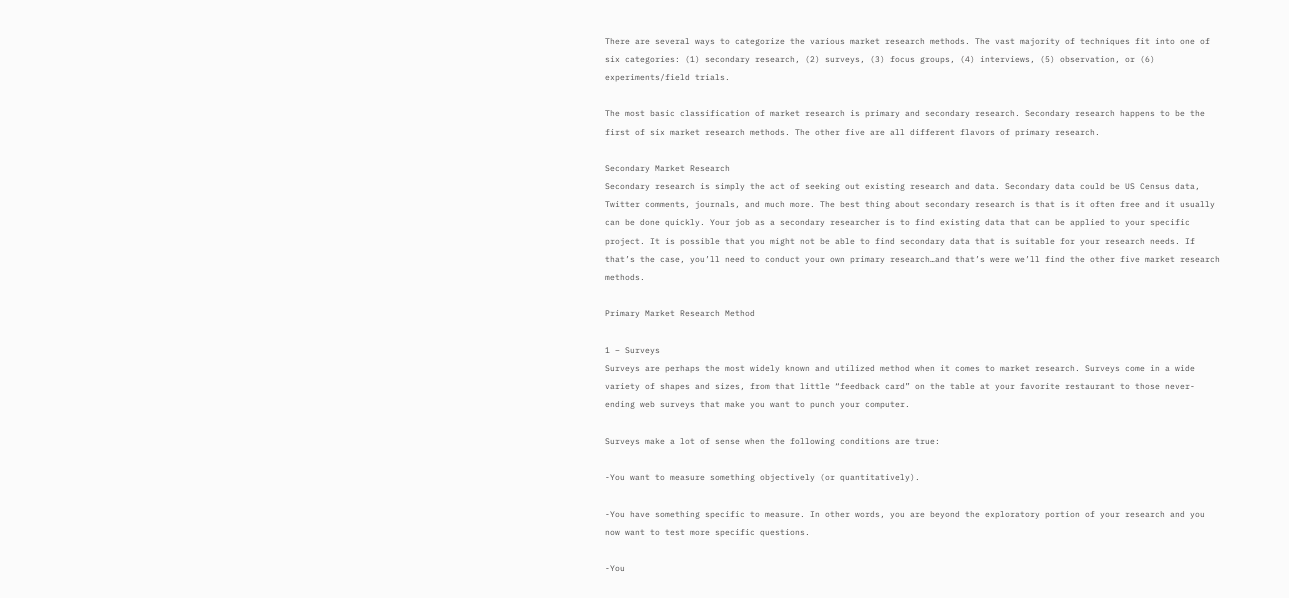There are several ways to categorize the various market research methods. The vast majority of techniques fit into one of six categories: (1) secondary research, (2) surveys, (3) focus groups, (4) interviews, (5) observation, or (6) experiments/field trials.

The most basic classification of market research is primary and secondary research. Secondary research happens to be the first of six market research methods. The other five are all different flavors of primary research.

Secondary Market Research
Secondary research is simply the act of seeking out existing research and data. Secondary data could be US Census data, Twitter comments, journals, and much more. The best thing about secondary research is that is it often free and it usually can be done quickly. Your job as a secondary researcher is to find existing data that can be applied to your specific project. It is possible that you might not be able to find secondary data that is suitable for your research needs. If that’s the case, you’ll need to conduct your own primary research…and that’s were we’ll find the other five market research methods.

Primary Market Research Method

1 – Surveys
Surveys are perhaps the most widely known and utilized method when it comes to market research. Surveys come in a wide variety of shapes and sizes, from that little “feedback card” on the table at your favorite restaurant to those never-ending web surveys that make you want to punch your computer.

Surveys make a lot of sense when the following conditions are true:

-You want to measure something objectively (or quantitatively).

-You have something specific to measure. In other words, you are beyond the exploratory portion of your research and you now want to test more specific questions.

-You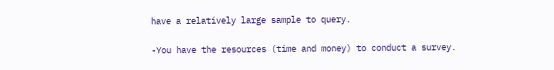have a relatively large sample to query.

-You have the resources (time and money) to conduct a survey.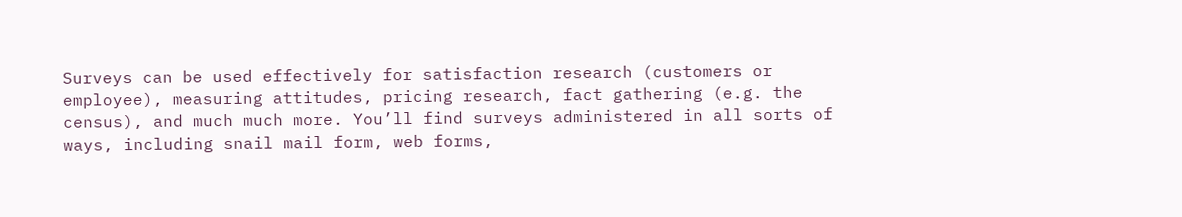Surveys can be used effectively for satisfaction research (customers or employee), measuring attitudes, pricing research, fact gathering (e.g. the census), and much much more. You’ll find surveys administered in all sorts of ways, including snail mail form, web forms,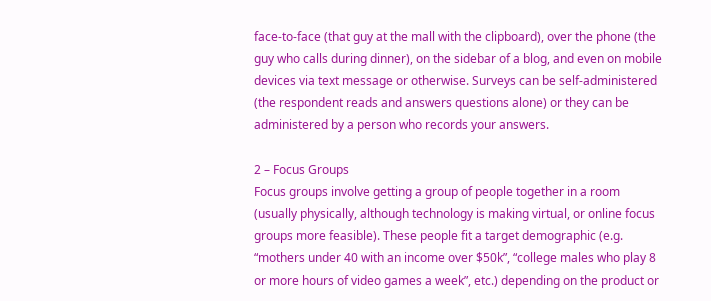face-to-face (that guy at the mall with the clipboard), over the phone (the guy who calls during dinner), on the sidebar of a blog, and even on mobile devices via text message or otherwise. Surveys can be self-administered (the respondent reads and answers questions alone) or they can be administered by a person who records your answers.

2 – Focus Groups
Focus groups involve getting a group of people together in a room (usually physically, although technology is making virtual, or online focus groups more feasible). These people fit a target demographic (e.g. “mothers under 40 with an income over $50k”, “college males who play 8 or more hours of video games a week”, etc.) depending on the product or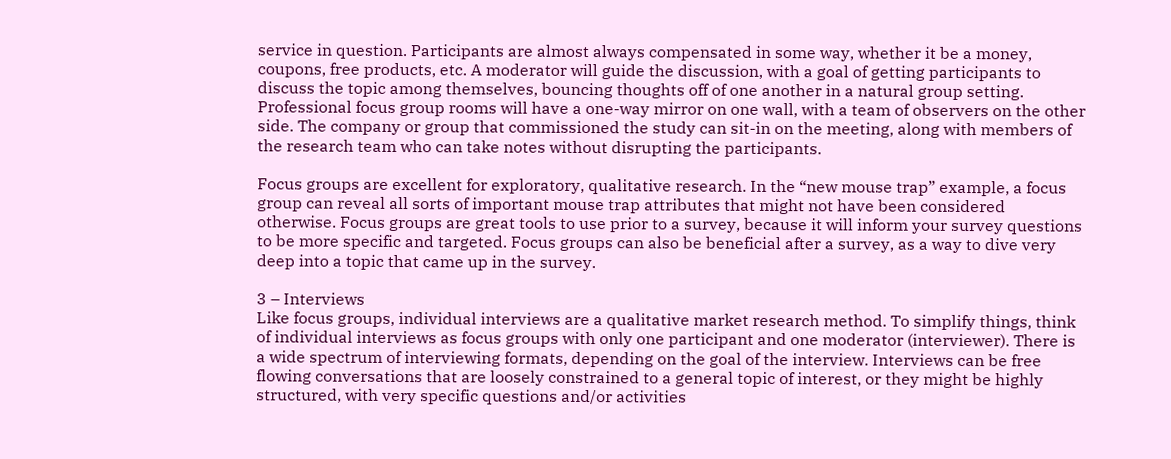service in question. Participants are almost always compensated in some way, whether it be a money, coupons, free products, etc. A moderator will guide the discussion, with a goal of getting participants to discuss the topic among themselves, bouncing thoughts off of one another in a natural group setting. Professional focus group rooms will have a one-way mirror on one wall, with a team of observers on the other side. The company or group that commissioned the study can sit-in on the meeting, along with members of the research team who can take notes without disrupting the participants.

Focus groups are excellent for exploratory, qualitative research. In the “new mouse trap” example, a focus group can reveal all sorts of important mouse trap attributes that might not have been considered otherwise. Focus groups are great tools to use prior to a survey, because it will inform your survey questions to be more specific and targeted. Focus groups can also be beneficial after a survey, as a way to dive very deep into a topic that came up in the survey.

3 – Interviews
Like focus groups, individual interviews are a qualitative market research method. To simplify things, think of individual interviews as focus groups with only one participant and one moderator (interviewer). There is a wide spectrum of interviewing formats, depending on the goal of the interview. Interviews can be free flowing conversations that are loosely constrained to a general topic of interest, or they might be highly structured, with very specific questions and/or activities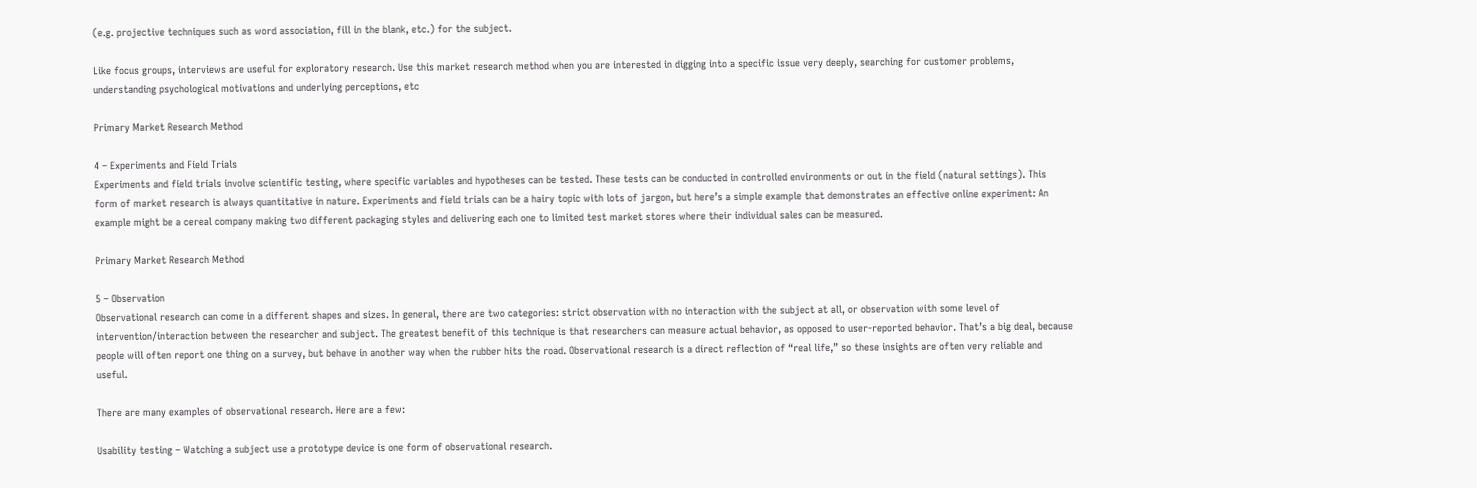(e.g. projective techniques such as word association, fill in the blank, etc.) for the subject.

Like focus groups, interviews are useful for exploratory research. Use this market research method when you are interested in digging into a specific issue very deeply, searching for customer problems, understanding psychological motivations and underlying perceptions, etc

Primary Market Research Method

4 – Experiments and Field Trials
Experiments and field trials involve scientific testing, where specific variables and hypotheses can be tested. These tests can be conducted in controlled environments or out in the field (natural settings). This form of market research is always quantitative in nature. Experiments and field trials can be a hairy topic with lots of jargon, but here’s a simple example that demonstrates an effective online experiment: An example might be a cereal company making two different packaging styles and delivering each one to limited test market stores where their individual sales can be measured.

Primary Market Research Method

5 – Observation
Observational research can come in a different shapes and sizes. In general, there are two categories: strict observation with no interaction with the subject at all, or observation with some level of intervention/interaction between the researcher and subject. The greatest benefit of this technique is that researchers can measure actual behavior, as opposed to user-reported behavior. That’s a big deal, because people will often report one thing on a survey, but behave in another way when the rubber hits the road. Observational research is a direct reflection of “real life,” so these insights are often very reliable and useful.

There are many examples of observational research. Here are a few:

Usability testing – Watching a subject use a prototype device is one form of observational research.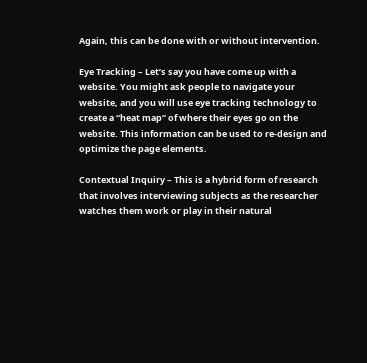Again, this can be done with or without intervention.

Eye Tracking – Let’s say you have come up with a website. You might ask people to navigate your website, and you will use eye tracking technology to create a “heat map” of where their eyes go on the website. This information can be used to re-design and optimize the page elements.

Contextual Inquiry – This is a hybrid form of research that involves interviewing subjects as the researcher watches them work or play in their natural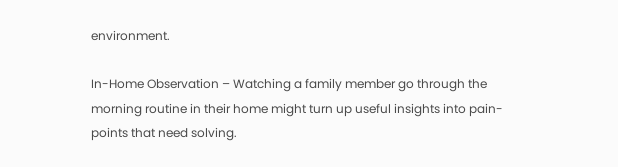environment.

In-Home Observation – Watching a family member go through the morning routine in their home might turn up useful insights into pain-points that need solving.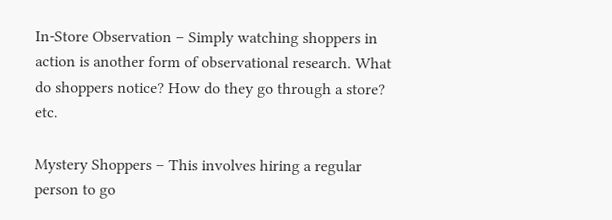In-Store Observation – Simply watching shoppers in action is another form of observational research. What do shoppers notice? How do they go through a store? etc.

Mystery Shoppers – This involves hiring a regular person to go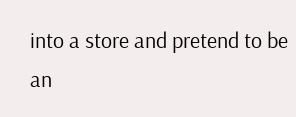into a store and pretend to be an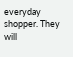everyday shopper. They will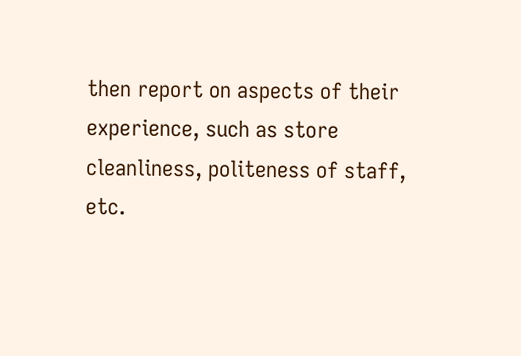then report on aspects of their experience, such as store cleanliness, politeness of staff, etc.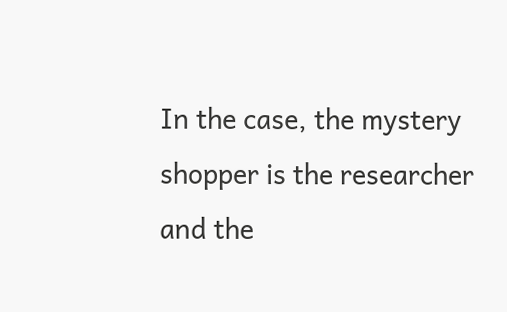In the case, the mystery shopper is the researcher and the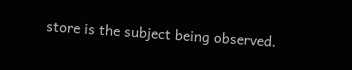store is the subject being observed.